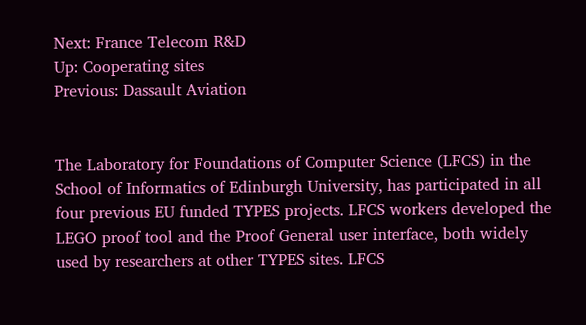Next: France Telecom R&D
Up: Cooperating sites
Previous: Dassault Aviation


The Laboratory for Foundations of Computer Science (LFCS) in the School of Informatics of Edinburgh University, has participated in all four previous EU funded TYPES projects. LFCS workers developed the LEGO proof tool and the Proof General user interface, both widely used by researchers at other TYPES sites. LFCS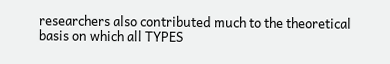researchers also contributed much to the theoretical basis on which all TYPES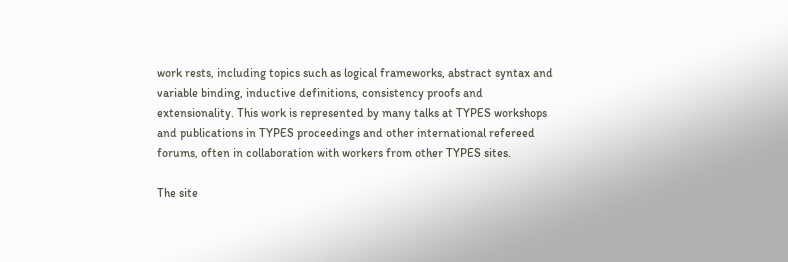work rests, including topics such as logical frameworks, abstract syntax and variable binding, inductive definitions, consistency proofs and extensionality. This work is represented by many talks at TYPES workshops and publications in TYPES proceedings and other international refereed forums, often in collaboration with workers from other TYPES sites.

The site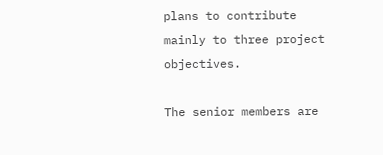plans to contribute mainly to three project objectives.

The senior members are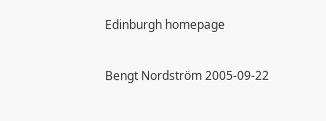Edinburgh homepage

Bengt Nordström 2005-09-22